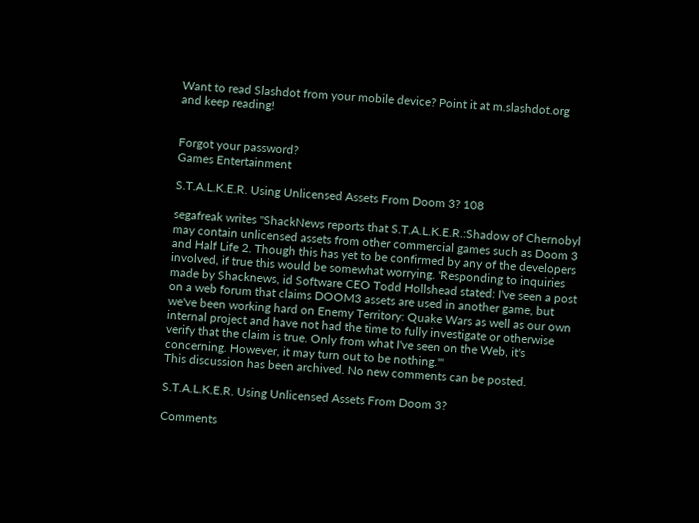Want to read Slashdot from your mobile device? Point it at m.slashdot.org and keep reading!


Forgot your password?
Games Entertainment

S.T.A.L.K.E.R. Using Unlicensed Assets From Doom 3? 108

segafreak writes "ShackNews reports that S.T.A.L.K.E.R.:Shadow of Chernobyl may contain unlicensed assets from other commercial games such as Doom 3 and Half Life 2. Though this has yet to be confirmed by any of the developers involved, if true this would be somewhat worrying. 'Responding to inquiries made by Shacknews, id Software CEO Todd Hollshead stated: I've seen a post on a web forum that claims DOOM3 assets are used in another game, but we've been working hard on Enemy Territory: Quake Wars as well as our own internal project and have not had the time to fully investigate or otherwise verify that the claim is true. Only from what I've seen on the Web, it's concerning. However, it may turn out to be nothing.'"
This discussion has been archived. No new comments can be posted.

S.T.A.L.K.E.R. Using Unlicensed Assets From Doom 3?

Comments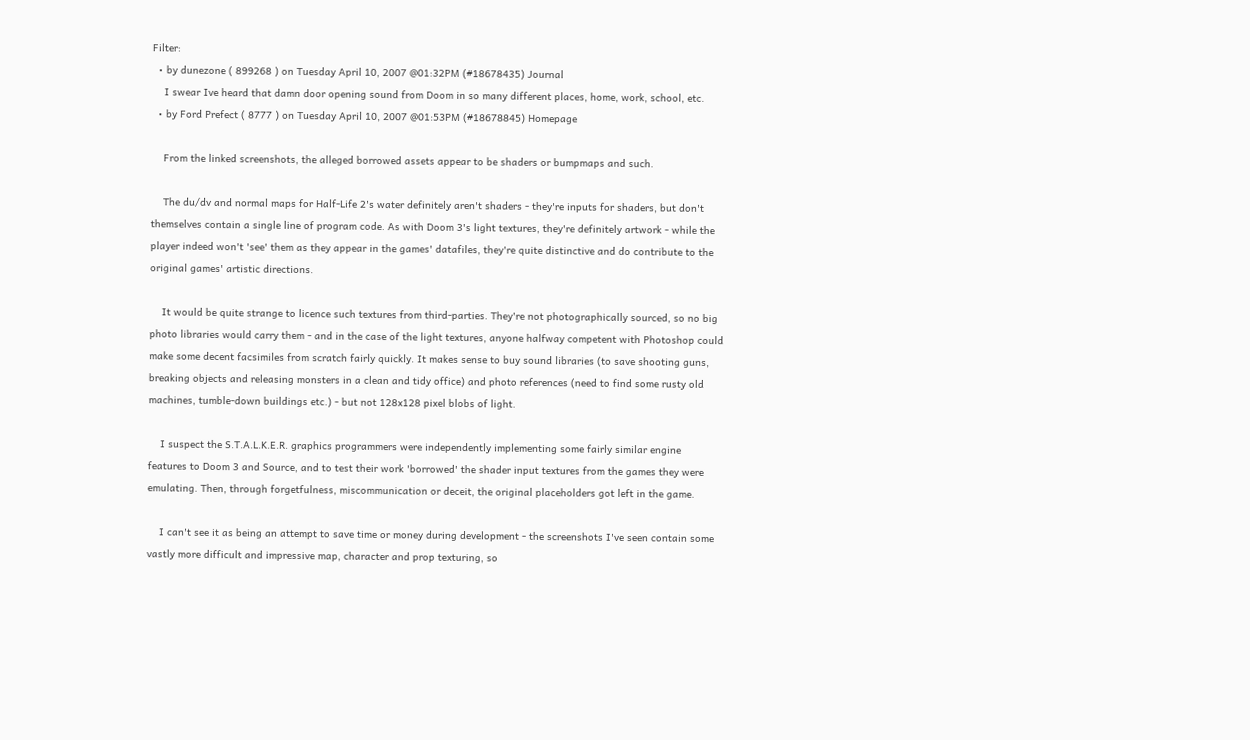Filter:
  • by dunezone ( 899268 ) on Tuesday April 10, 2007 @01:32PM (#18678435) Journal
    I swear Ive heard that damn door opening sound from Doom in so many different places, home, work, school, etc.
  • by Ford Prefect ( 8777 ) on Tuesday April 10, 2007 @01:53PM (#18678845) Homepage

    From the linked screenshots, the alleged borrowed assets appear to be shaders or bumpmaps and such.

    The du/dv and normal maps for Half-Life 2's water definitely aren't shaders - they're inputs for shaders, but don't themselves contain a single line of program code. As with Doom 3's light textures, they're definitely artwork - while the player indeed won't 'see' them as they appear in the games' datafiles, they're quite distinctive and do contribute to the original games' artistic directions.

    It would be quite strange to licence such textures from third-parties. They're not photographically sourced, so no big photo libraries would carry them - and in the case of the light textures, anyone halfway competent with Photoshop could make some decent facsimiles from scratch fairly quickly. It makes sense to buy sound libraries (to save shooting guns, breaking objects and releasing monsters in a clean and tidy office) and photo references (need to find some rusty old machines, tumble-down buildings etc.) - but not 128x128 pixel blobs of light.

    I suspect the S.T.A.L.K.E.R. graphics programmers were independently implementing some fairly similar engine features to Doom 3 and Source, and to test their work 'borrowed' the shader input textures from the games they were emulating. Then, through forgetfulness, miscommunication or deceit, the original placeholders got left in the game.

    I can't see it as being an attempt to save time or money during development - the screenshots I've seen contain some vastly more difficult and impressive map, character and prop texturing, so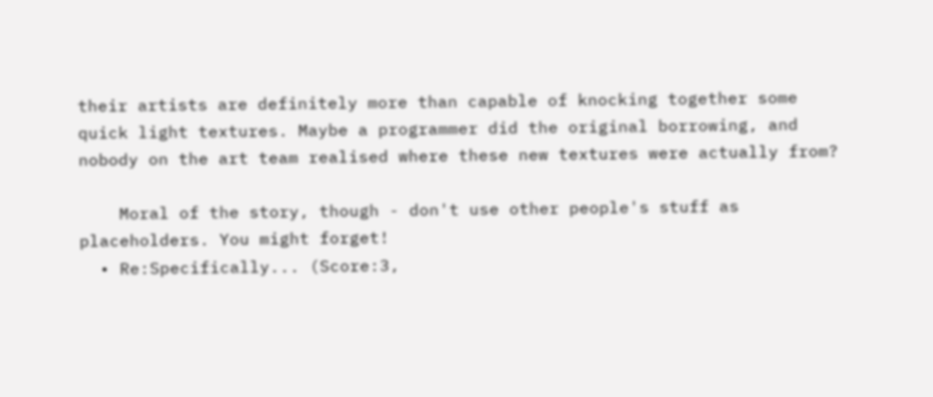their artists are definitely more than capable of knocking together some quick light textures. Maybe a programmer did the original borrowing, and nobody on the art team realised where these new textures were actually from?

    Moral of the story, though - don't use other people's stuff as placeholders. You might forget!
  • Re:Specifically... (Score:3,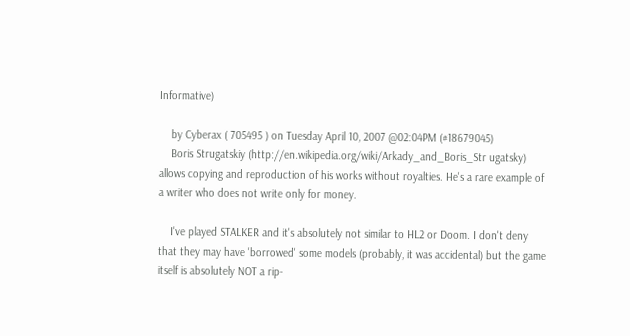Informative)

    by Cyberax ( 705495 ) on Tuesday April 10, 2007 @02:04PM (#18679045)
    Boris Strugatskiy (http://en.wikipedia.org/wiki/Arkady_and_Boris_Str ugatsky) allows copying and reproduction of his works without royalties. He's a rare example of a writer who does not write only for money.

    I've played STALKER and it's absolutely not similar to HL2 or Doom. I don't deny that they may have 'borrowed' some models (probably, it was accidental) but the game itself is absolutely NOT a rip-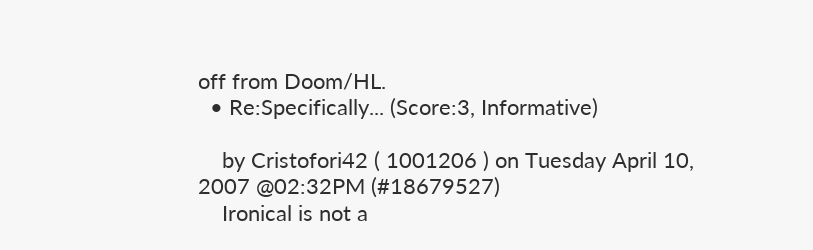off from Doom/HL.
  • Re:Specifically... (Score:3, Informative)

    by Cristofori42 ( 1001206 ) on Tuesday April 10, 2007 @02:32PM (#18679527)
    Ironical is not a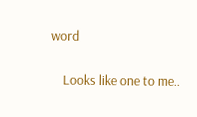word

    Looks like one to me..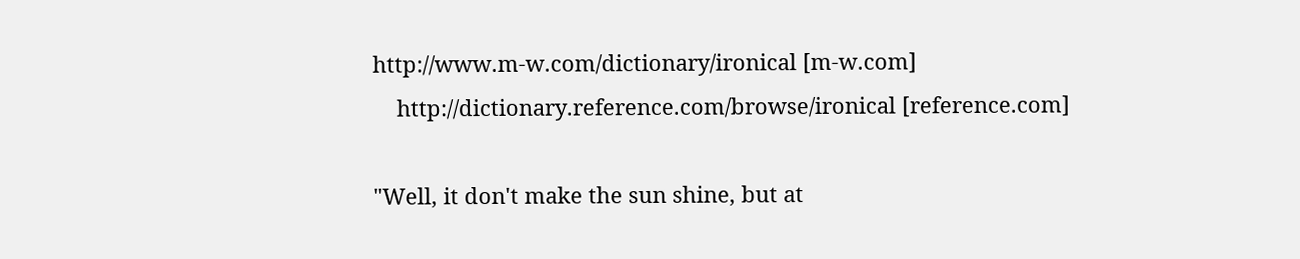http://www.m-w.com/dictionary/ironical [m-w.com]
    http://dictionary.reference.com/browse/ironical [reference.com]

"Well, it don't make the sun shine, but at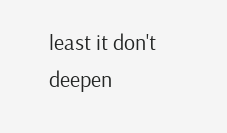least it don't deepen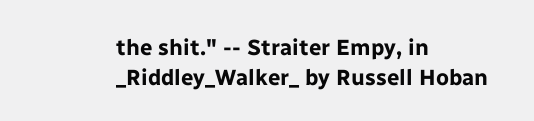the shit." -- Straiter Empy, in _Riddley_Walker_ by Russell Hoban